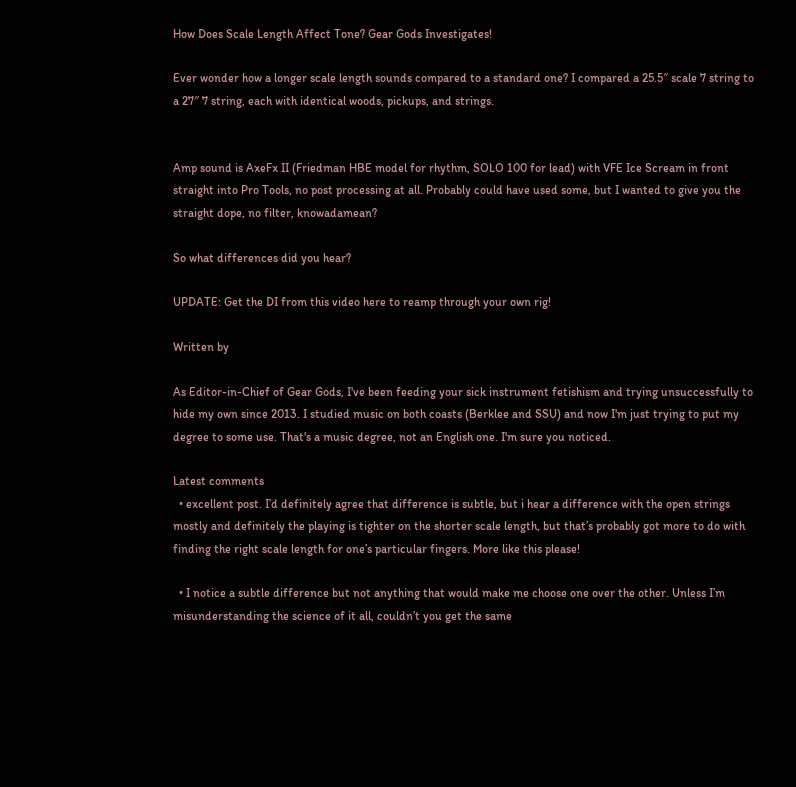How Does Scale Length Affect Tone? Gear Gods Investigates!

Ever wonder how a longer scale length sounds compared to a standard one? I compared a 25.5″ scale 7 string to a 27″ 7 string, each with identical woods, pickups, and strings.


Amp sound is AxeFx II (Friedman HBE model for rhythm, SOLO 100 for lead) with VFE Ice Scream in front straight into Pro Tools, no post processing at all. Probably could have used some, but I wanted to give you the straight dope, no filter, knowadamean?

So what differences did you hear?

UPDATE: Get the DI from this video here to reamp through your own rig!

Written by

As Editor-in-Chief of Gear Gods, I've been feeding your sick instrument fetishism and trying unsuccessfully to hide my own since 2013. I studied music on both coasts (Berklee and SSU) and now I'm just trying to put my degree to some use. That's a music degree, not an English one. I'm sure you noticed.

Latest comments
  • excellent post. I’d definitely agree that difference is subtle, but i hear a difference with the open strings mostly and definitely the playing is tighter on the shorter scale length, but that’s probably got more to do with finding the right scale length for one’s particular fingers. More like this please!

  • I notice a subtle difference but not anything that would make me choose one over the other. Unless I’m misunderstanding the science of it all, couldn’t you get the same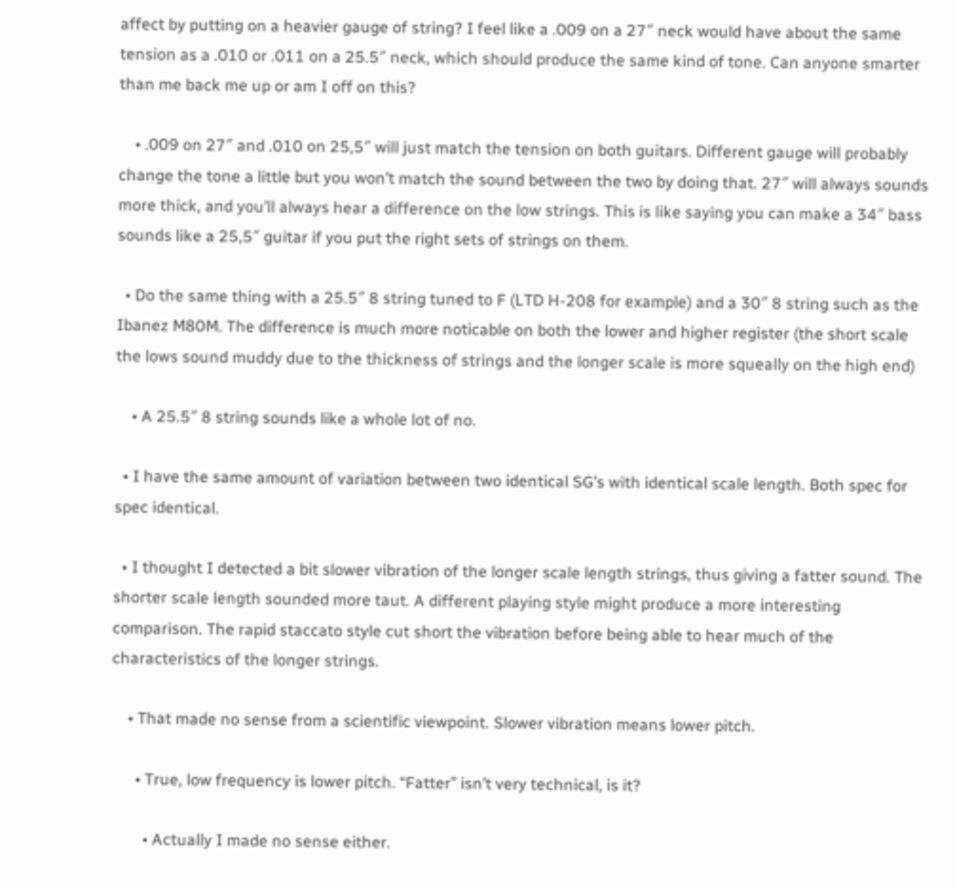affect by putting on a heavier gauge of string? I feel like a .009 on a 27″ neck would have about the same tension as a .010 or .011 on a 25.5″ neck, which should produce the same kind of tone. Can anyone smarter than me back me up or am I off on this?

    • .009 on 27″ and .010 on 25,5″ will just match the tension on both guitars. Different gauge will probably change the tone a little but you won’t match the sound between the two by doing that. 27″ will always sounds more thick, and you’ll always hear a difference on the low strings. This is like saying you can make a 34″ bass sounds like a 25,5″ guitar if you put the right sets of strings on them.

  • Do the same thing with a 25.5″ 8 string tuned to F (LTD H-208 for example) and a 30″ 8 string such as the Ibanez M80M. The difference is much more noticable on both the lower and higher register (the short scale the lows sound muddy due to the thickness of strings and the longer scale is more squeally on the high end)

    • A 25.5″ 8 string sounds like a whole lot of no.

  • I have the same amount of variation between two identical SG’s with identical scale length. Both spec for spec identical.

  • I thought I detected a bit slower vibration of the longer scale length strings, thus giving a fatter sound. The shorter scale length sounded more taut. A different playing style might produce a more interesting comparison. The rapid staccato style cut short the vibration before being able to hear much of the characteristics of the longer strings.

    • That made no sense from a scientific viewpoint. Slower vibration means lower pitch.

      • True, low frequency is lower pitch. “Fatter” isn’t very technical, is it?

        • Actually I made no sense either.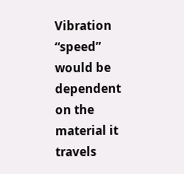Vibration “speed” would be dependent on the material it travels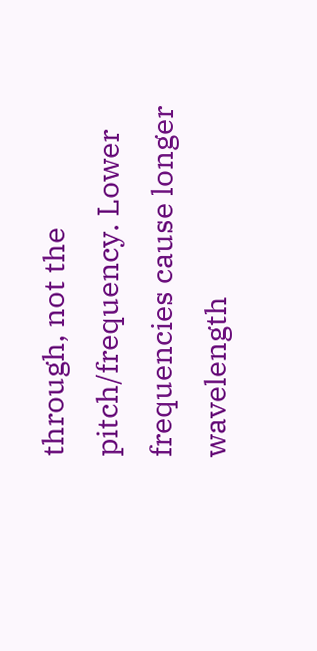through, not the pitch/frequency. Lower frequencies cause longer wavelength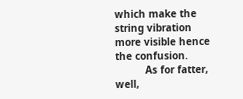which make the string vibration more visible hence the confusion.
          As for fatter, well,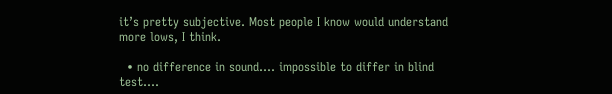it’s pretty subjective. Most people I know would understand more lows, I think.

  • no difference in sound…. impossible to differ in blind test….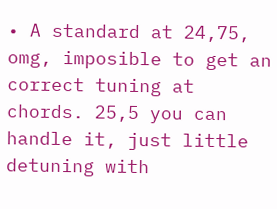• A standard at 24,75, omg, imposible to get an correct tuning at chords. 25,5 you can handle it, just little detuning with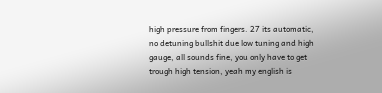high pressure from fingers. 27 its automatic, no detuning bullshit due low tuning and high gauge, all sounds fine, you only have to get trough high tension, yeah my english is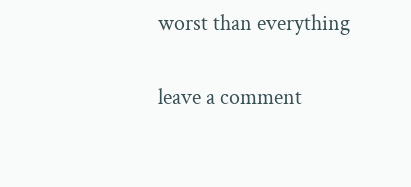worst than everything

leave a comment